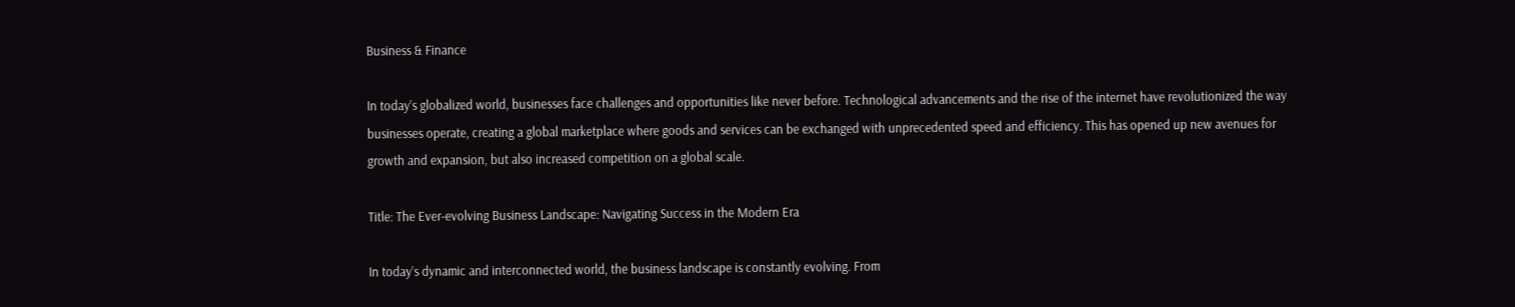Business & Finance

In today’s globalized world, businesses face challenges and opportunities like never before. Technological advancements and the rise of the internet have revolutionized the way businesses operate, creating a global marketplace where goods and services can be exchanged with unprecedented speed and efficiency. This has opened up new avenues for growth and expansion, but also increased competition on a global scale.

Title: The Ever-evolving Business Landscape: Navigating Success in the Modern Era

In today’s dynamic and interconnected world, the business landscape is constantly evolving. From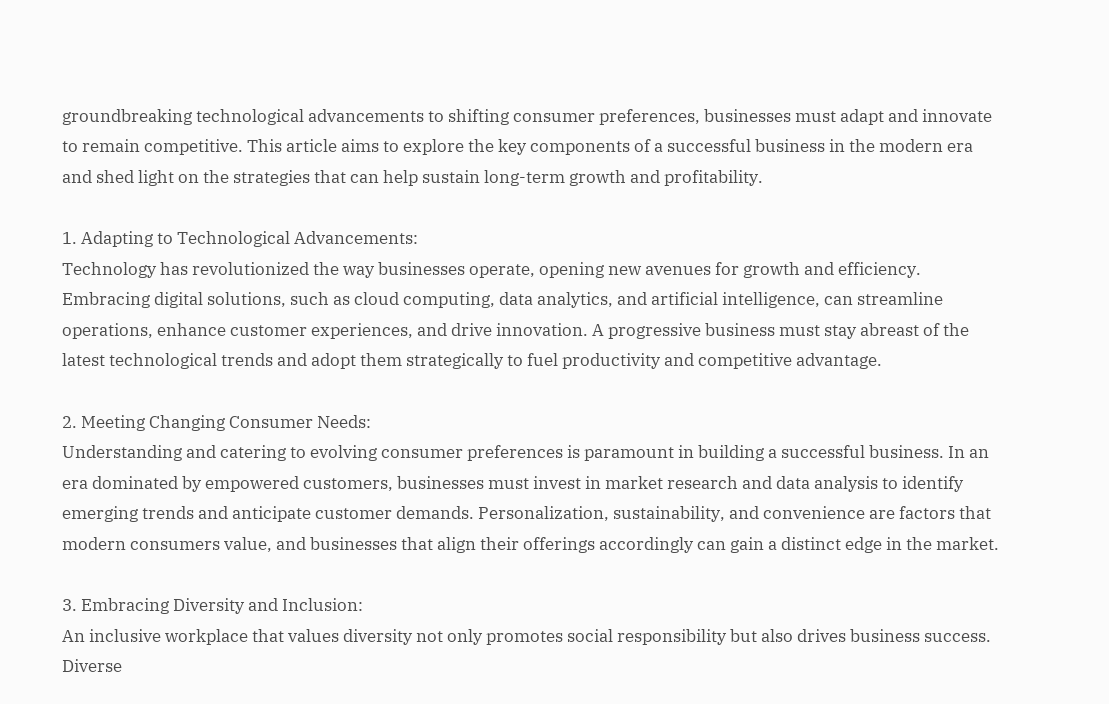groundbreaking technological advancements to shifting consumer preferences, businesses must adapt and innovate to remain competitive. This article aims to explore the key components of a successful business in the modern era and shed light on the strategies that can help sustain long-term growth and profitability.

1. Adapting to Technological Advancements:
Technology has revolutionized the way businesses operate, opening new avenues for growth and efficiency. Embracing digital solutions, such as cloud computing, data analytics, and artificial intelligence, can streamline operations, enhance customer experiences, and drive innovation. A progressive business must stay abreast of the latest technological trends and adopt them strategically to fuel productivity and competitive advantage.

2. Meeting Changing Consumer Needs:
Understanding and catering to evolving consumer preferences is paramount in building a successful business. In an era dominated by empowered customers, businesses must invest in market research and data analysis to identify emerging trends and anticipate customer demands. Personalization, sustainability, and convenience are factors that modern consumers value, and businesses that align their offerings accordingly can gain a distinct edge in the market.

3. Embracing Diversity and Inclusion:
An inclusive workplace that values diversity not only promotes social responsibility but also drives business success. Diverse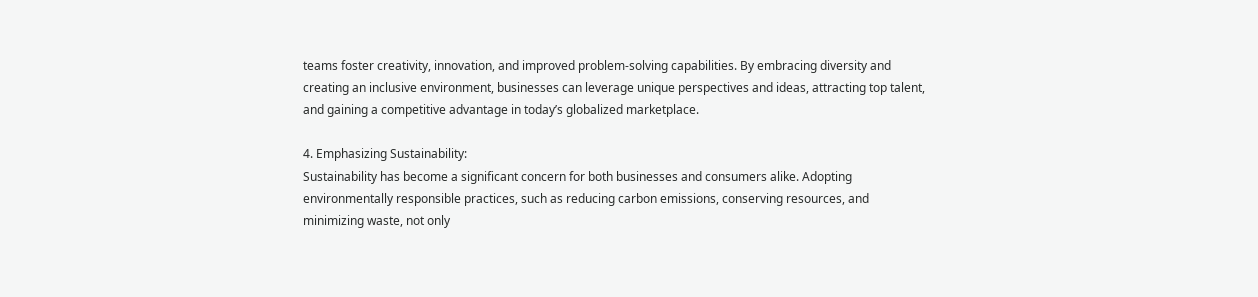teams foster creativity, innovation, and improved problem-solving capabilities. By embracing diversity and creating an inclusive environment, businesses can leverage unique perspectives and ideas, attracting top talent, and gaining a competitive advantage in today’s globalized marketplace.

4. Emphasizing Sustainability:
Sustainability has become a significant concern for both businesses and consumers alike. Adopting environmentally responsible practices, such as reducing carbon emissions, conserving resources, and minimizing waste, not only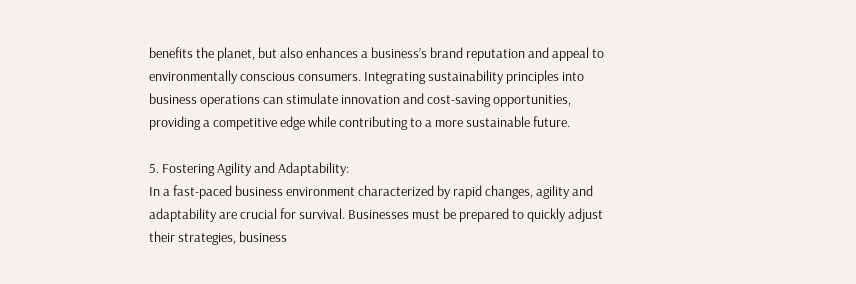benefits the planet, but also enhances a business’s brand reputation and appeal to environmentally conscious consumers. Integrating sustainability principles into business operations can stimulate innovation and cost-saving opportunities, providing a competitive edge while contributing to a more sustainable future.

5. Fostering Agility and Adaptability:
In a fast-paced business environment characterized by rapid changes, agility and adaptability are crucial for survival. Businesses must be prepared to quickly adjust their strategies, business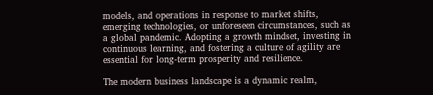models, and operations in response to market shifts, emerging technologies, or unforeseen circumstances, such as a global pandemic. Adopting a growth mindset, investing in continuous learning, and fostering a culture of agility are essential for long-term prosperity and resilience.

The modern business landscape is a dynamic realm,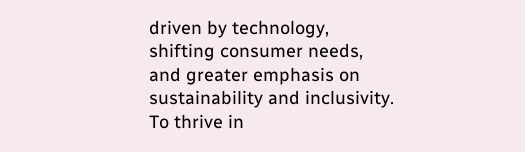driven by technology, shifting consumer needs, and greater emphasis on sustainability and inclusivity. To thrive in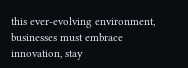this ever-evolving environment, businesses must embrace innovation, stay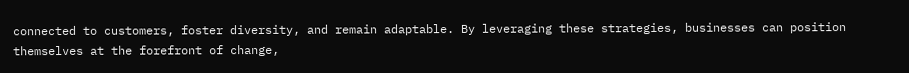connected to customers, foster diversity, and remain adaptable. By leveraging these strategies, businesses can position themselves at the forefront of change,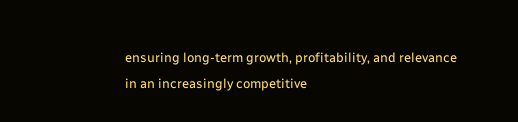ensuring long-term growth, profitability, and relevance in an increasingly competitive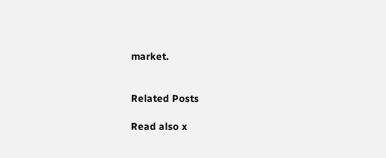market.


Related Posts

Read also x